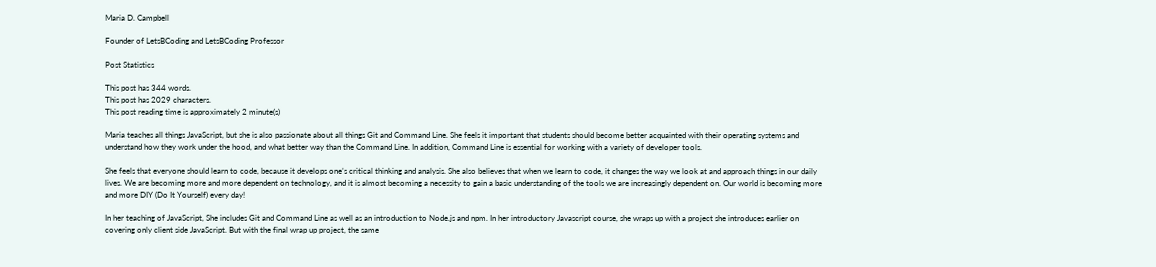Maria D. Campbell

Founder of LetsBCoding and LetsBCoding Professor

Post Statistics

This post has 344 words.
This post has 2029 characters.
This post reading time is approximately 2 minute(s)

Maria teaches all things JavaScript, but she is also passionate about all things Git and Command Line. She feels it important that students should become better acquainted with their operating systems and understand how they work under the hood, and what better way than the Command Line. In addition, Command Line is essential for working with a variety of developer tools.

She feels that everyone should learn to code, because it develops one’s critical thinking and analysis. She also believes that when we learn to code, it changes the way we look at and approach things in our daily lives. We are becoming more and more dependent on technology, and it is almost becoming a necessity to gain a basic understanding of the tools we are increasingly dependent on. Our world is becoming more and more DIY (Do It Yourself) every day!

In her teaching of JavaScript, She includes Git and Command Line as well as an introduction to Node.js and npm. In her introductory Javascript course, she wraps up with a project she introduces earlier on covering only client side JavaScript. But with the final wrap up project, the same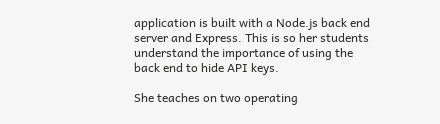application is built with a Node.js back end server and Express. This is so her students understand the importance of using the back end to hide API keys.

She teaches on two operating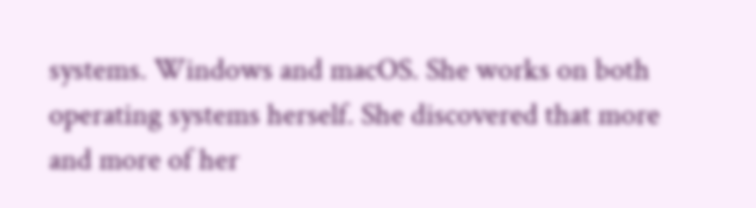systems. Windows and macOS. She works on both operating systems herself. She discovered that more and more of her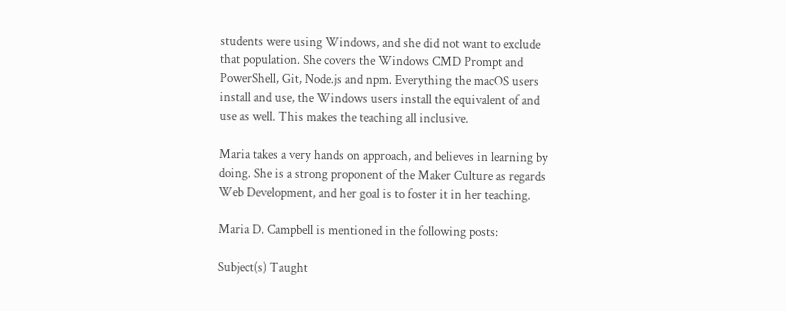students were using Windows, and she did not want to exclude that population. She covers the Windows CMD Prompt and PowerShell, Git, Node.js and npm. Everything the macOS users install and use, the Windows users install the equivalent of and use as well. This makes the teaching all inclusive.

Maria takes a very hands on approach, and believes in learning by doing. She is a strong proponent of the Maker Culture as regards Web Development, and her goal is to foster it in her teaching.

Maria D. Campbell is mentioned in the following posts:

Subject(s) Taught